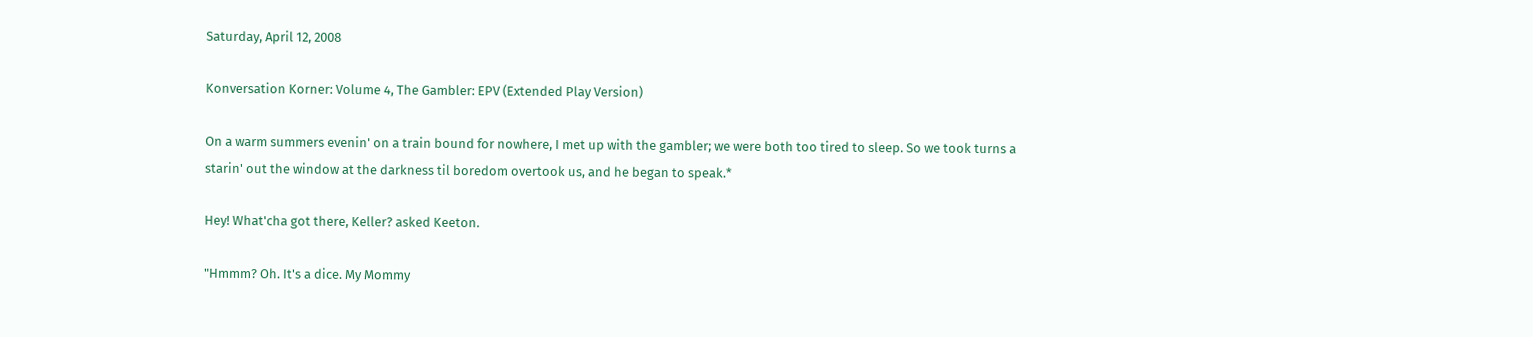Saturday, April 12, 2008

Konversation Korner: Volume 4, The Gambler: EPV (Extended Play Version)

On a warm summers evenin' on a train bound for nowhere, I met up with the gambler; we were both too tired to sleep. So we took turns a starin' out the window at the darkness til boredom overtook us, and he began to speak.*

Hey! What'cha got there, Keller? asked Keeton.

"Hmmm? Oh. It's a dice. My Mommy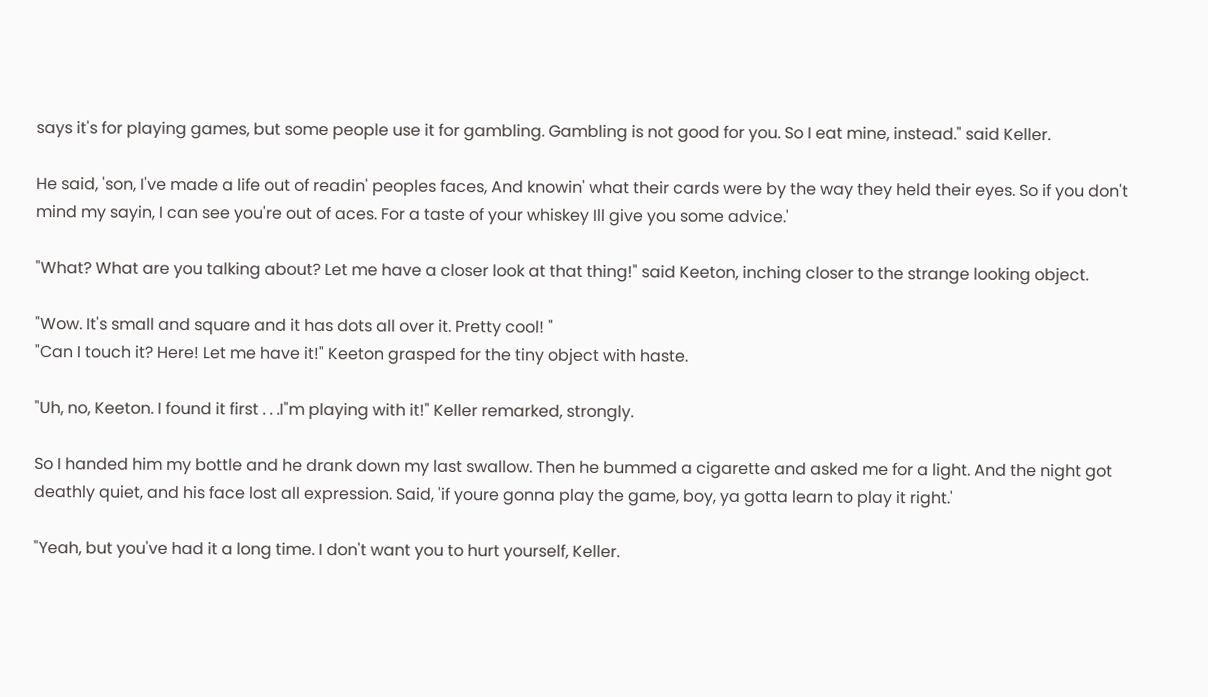says it's for playing games, but some people use it for gambling. Gambling is not good for you. So I eat mine, instead." said Keller.

He said, 'son, I've made a life out of readin' peoples faces, And knowin' what their cards were by the way they held their eyes. So if you don't mind my sayin, I can see you're out of aces. For a taste of your whiskey Ill give you some advice.'

"What? What are you talking about? Let me have a closer look at that thing!" said Keeton, inching closer to the strange looking object.

"Wow. It's small and square and it has dots all over it. Pretty cool! "
"Can I touch it? Here! Let me have it!" Keeton grasped for the tiny object with haste.

"Uh, no, Keeton. I found it first . . .I"m playing with it!" Keller remarked, strongly.

So I handed him my bottle and he drank down my last swallow. Then he bummed a cigarette and asked me for a light. And the night got deathly quiet, and his face lost all expression. Said, 'if youre gonna play the game, boy, ya gotta learn to play it right.'

"Yeah, but you've had it a long time. I don't want you to hurt yourself, Keller.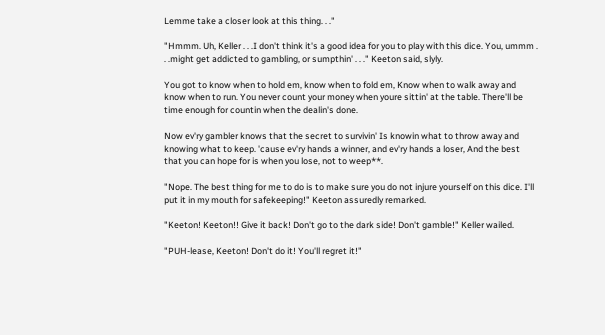Lemme take a closer look at this thing. . ."

"Hmmm. Uh, Keller . . .I don't think it's a good idea for you to play with this dice. You, ummm . . .might get addicted to gambling, or sumpthin' . . ." Keeton said, slyly.

You got to know when to hold em, know when to fold em, Know when to walk away and know when to run. You never count your money when youre sittin' at the table. There'll be time enough for countin when the dealin's done.

Now ev'ry gambler knows that the secret to survivin' Is knowin what to throw away and knowing what to keep. 'cause ev'ry hands a winner, and ev'ry hands a loser, And the best that you can hope for is when you lose, not to weep**.

"Nope. The best thing for me to do is to make sure you do not injure yourself on this dice. I'll put it in my mouth for safekeeping!" Keeton assuredly remarked.

"Keeton! Keeton!! Give it back! Don't go to the dark side! Don't gamble!" Keller wailed.

"PUH-lease, Keeton! Don't do it! You'll regret it!"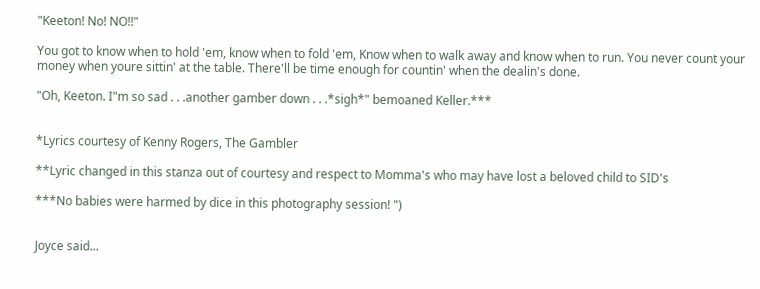"Keeton! No! NO!!"

You got to know when to hold 'em, know when to fold 'em, Know when to walk away and know when to run. You never count your money when youre sittin' at the table. There'll be time enough for countin' when the dealin's done.

"Oh, Keeton. I"m so sad . . .another gamber down . . .*sigh*" bemoaned Keller.***


*Lyrics courtesy of Kenny Rogers, The Gambler

**Lyric changed in this stanza out of courtesy and respect to Momma's who may have lost a beloved child to SID's

***No babies were harmed by dice in this photography session! ")


Joyce said...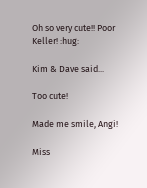Oh so very cute!! Poor Keller! :hug:

Kim & Dave said...

Too cute!

Made me smile, Angi!

Miss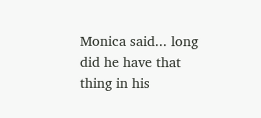Monica said... long did he have that thing in his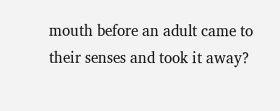mouth before an adult came to their senses and took it away?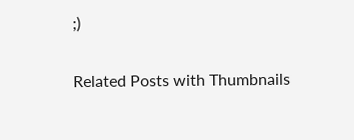;)

Related Posts with Thumbnails